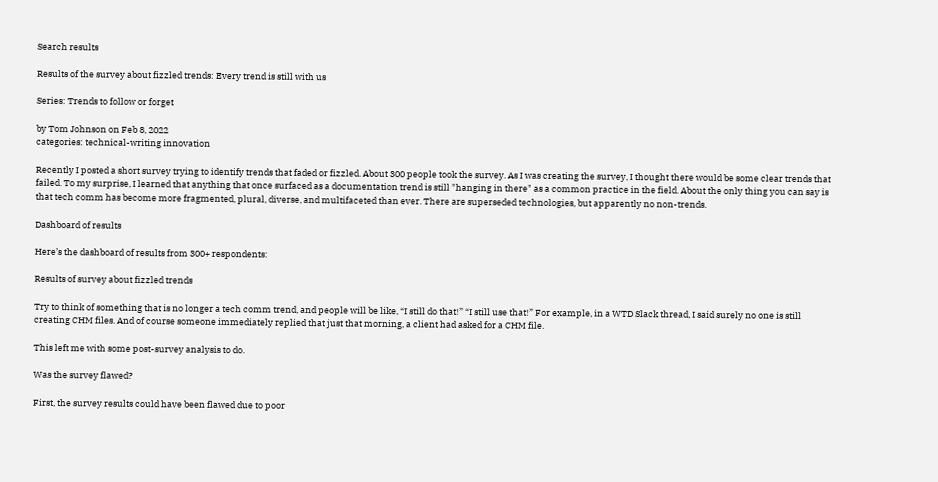Search results

Results of the survey about fizzled trends: Every trend is still with us

Series: Trends to follow or forget

by Tom Johnson on Feb 8, 2022
categories: technical-writing innovation

Recently I posted a short survey trying to identify trends that faded or fizzled. About 300 people took the survey. As I was creating the survey, I thought there would be some clear trends that failed. To my surprise, I learned that anything that once surfaced as a documentation trend is still "hanging in there" as a common practice in the field. About the only thing you can say is that tech comm has become more fragmented, plural, diverse, and multifaceted than ever. There are superseded technologies, but apparently no non-trends.

Dashboard of results

Here’s the dashboard of results from 300+ respondents:

Results of survey about fizzled trends

Try to think of something that is no longer a tech comm trend, and people will be like, “I still do that!” “I still use that!” For example, in a WTD Slack thread, I said surely no one is still creating CHM files. And of course someone immediately replied that just that morning, a client had asked for a CHM file.

This left me with some post-survey analysis to do.

Was the survey flawed?

First, the survey results could have been flawed due to poor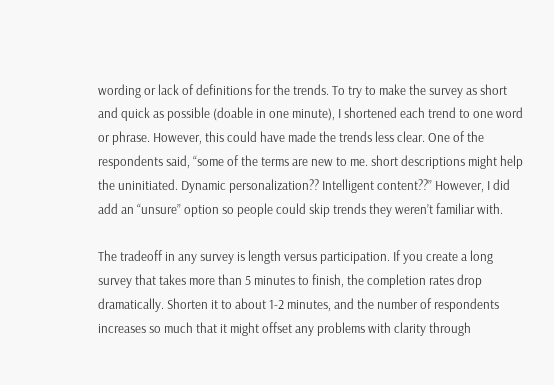wording or lack of definitions for the trends. To try to make the survey as short and quick as possible (doable in one minute), I shortened each trend to one word or phrase. However, this could have made the trends less clear. One of the respondents said, “some of the terms are new to me. short descriptions might help the uninitiated. Dynamic personalization?? Intelligent content??” However, I did add an “unsure” option so people could skip trends they weren’t familiar with.

The tradeoff in any survey is length versus participation. If you create a long survey that takes more than 5 minutes to finish, the completion rates drop dramatically. Shorten it to about 1-2 minutes, and the number of respondents increases so much that it might offset any problems with clarity through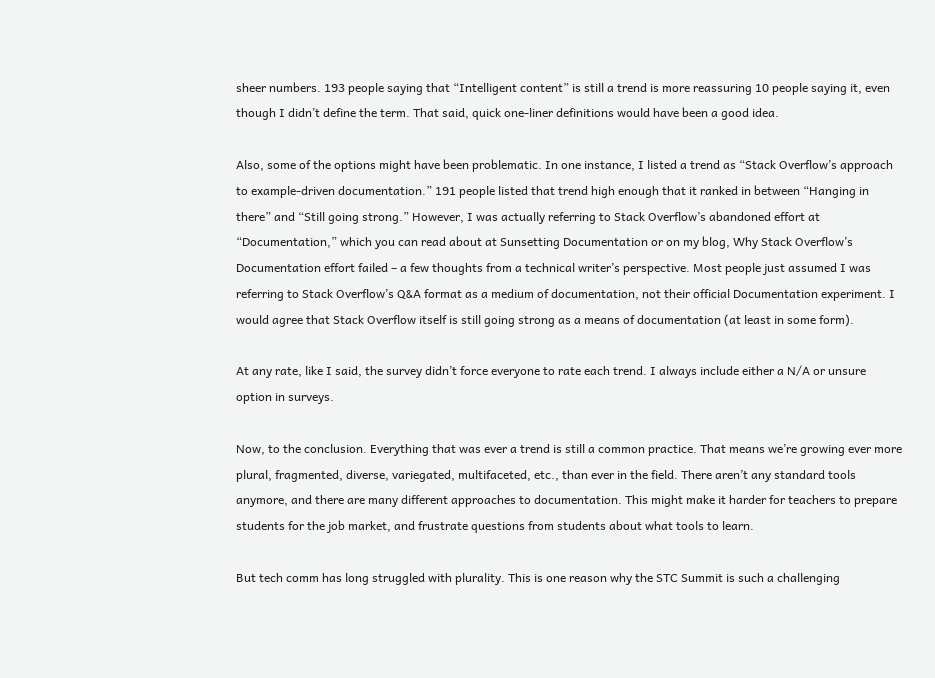sheer numbers. 193 people saying that “Intelligent content” is still a trend is more reassuring 10 people saying it, even though I didn’t define the term. That said, quick one-liner definitions would have been a good idea.

Also, some of the options might have been problematic. In one instance, I listed a trend as “Stack Overflow’s approach to example-driven documentation.” 191 people listed that trend high enough that it ranked in between “Hanging in there” and “Still going strong.” However, I was actually referring to Stack Overflow’s abandoned effort at “Documentation,” which you can read about at Sunsetting Documentation or on my blog, Why Stack Overflow’s Documentation effort failed – a few thoughts from a technical writer’s perspective. Most people just assumed I was referring to Stack Overflow’s Q&A format as a medium of documentation, not their official Documentation experiment. I would agree that Stack Overflow itself is still going strong as a means of documentation (at least in some form).

At any rate, like I said, the survey didn’t force everyone to rate each trend. I always include either a N/A or unsure option in surveys.

Now, to the conclusion. Everything that was ever a trend is still a common practice. That means we’re growing ever more plural, fragmented, diverse, variegated, multifaceted, etc., than ever in the field. There aren’t any standard tools anymore, and there are many different approaches to documentation. This might make it harder for teachers to prepare students for the job market, and frustrate questions from students about what tools to learn.

But tech comm has long struggled with plurality. This is one reason why the STC Summit is such a challenging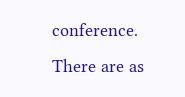conference. There are as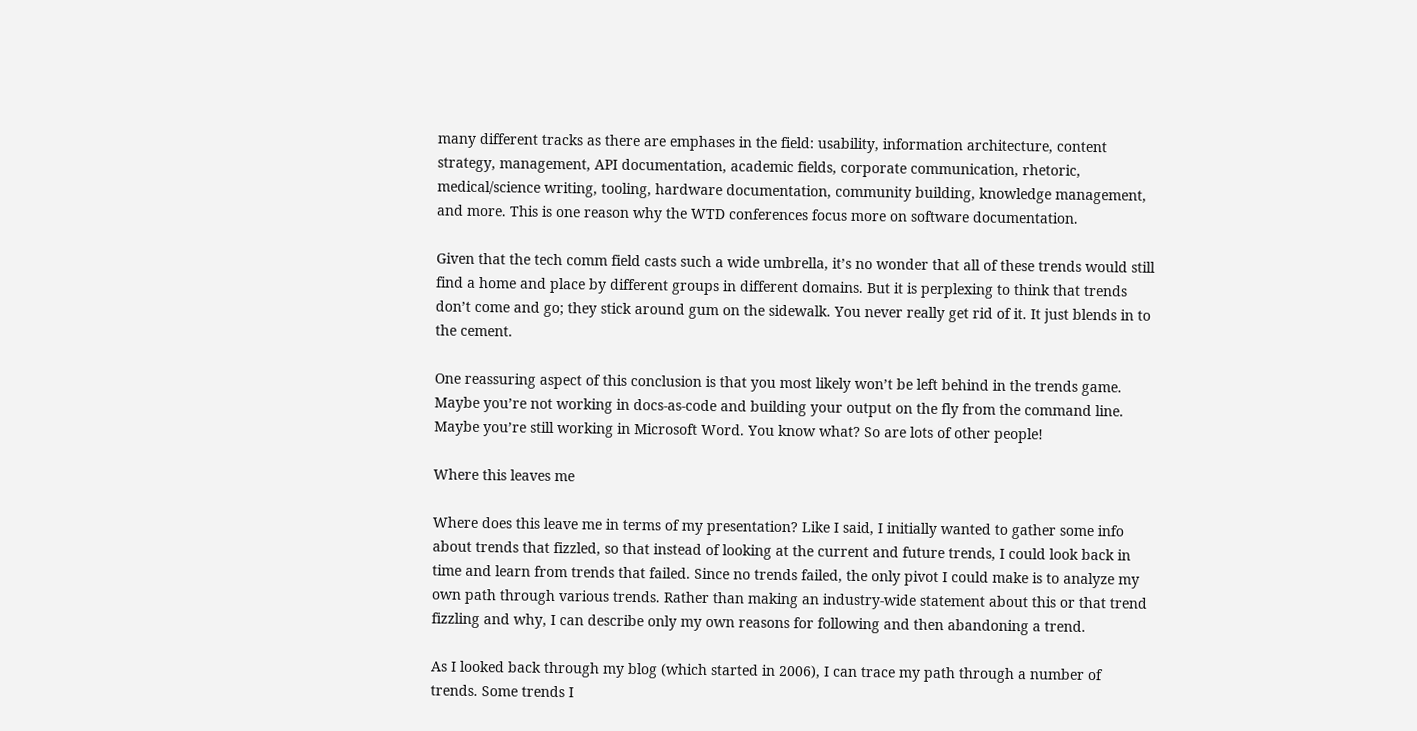many different tracks as there are emphases in the field: usability, information architecture, content strategy, management, API documentation, academic fields, corporate communication, rhetoric, medical/science writing, tooling, hardware documentation, community building, knowledge management, and more. This is one reason why the WTD conferences focus more on software documentation.

Given that the tech comm field casts such a wide umbrella, it’s no wonder that all of these trends would still find a home and place by different groups in different domains. But it is perplexing to think that trends don’t come and go; they stick around gum on the sidewalk. You never really get rid of it. It just blends in to the cement.

One reassuring aspect of this conclusion is that you most likely won’t be left behind in the trends game. Maybe you’re not working in docs-as-code and building your output on the fly from the command line. Maybe you’re still working in Microsoft Word. You know what? So are lots of other people!

Where this leaves me

Where does this leave me in terms of my presentation? Like I said, I initially wanted to gather some info about trends that fizzled, so that instead of looking at the current and future trends, I could look back in time and learn from trends that failed. Since no trends failed, the only pivot I could make is to analyze my own path through various trends. Rather than making an industry-wide statement about this or that trend fizzling and why, I can describe only my own reasons for following and then abandoning a trend.

As I looked back through my blog (which started in 2006), I can trace my path through a number of trends. Some trends I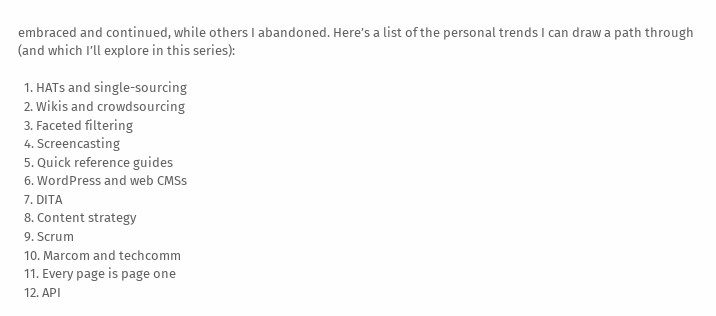embraced and continued, while others I abandoned. Here’s a list of the personal trends I can draw a path through (and which I’ll explore in this series):

  1. HATs and single-sourcing
  2. Wikis and crowdsourcing
  3. Faceted filtering
  4. Screencasting
  5. Quick reference guides
  6. WordPress and web CMSs
  7. DITA
  8. Content strategy
  9. Scrum
  10. Marcom and techcomm
  11. Every page is page one
  12. API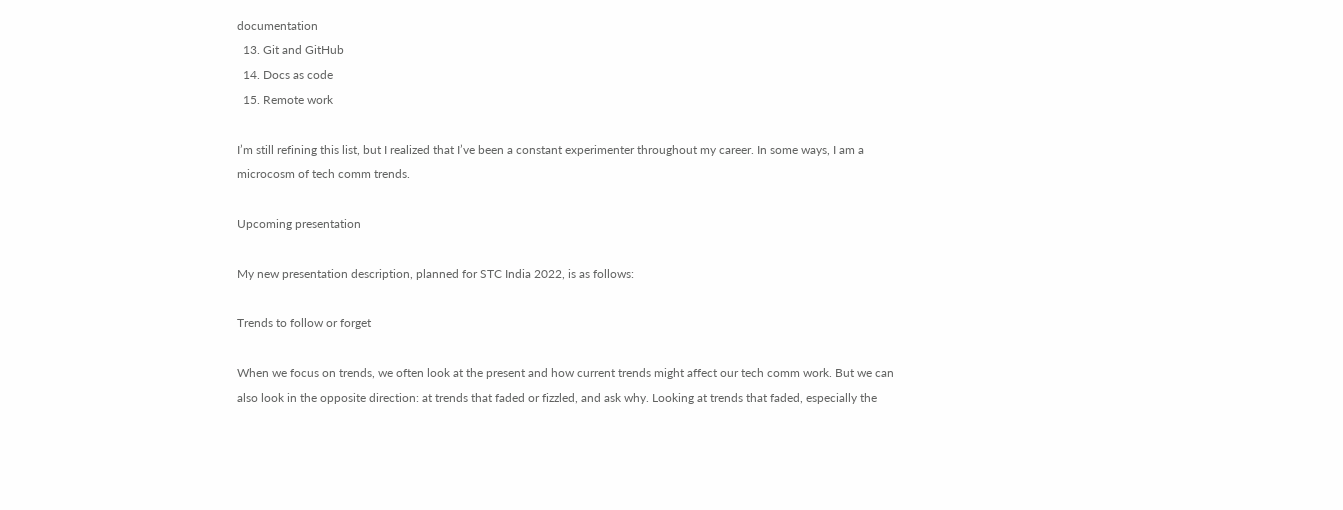documentation
  13. Git and GitHub
  14. Docs as code
  15. Remote work

I’m still refining this list, but I realized that I’ve been a constant experimenter throughout my career. In some ways, I am a microcosm of tech comm trends.

Upcoming presentation

My new presentation description, planned for STC India 2022, is as follows:

Trends to follow or forget

When we focus on trends, we often look at the present and how current trends might affect our tech comm work. But we can also look in the opposite direction: at trends that faded or fizzled, and ask why. Looking at trends that faded, especially the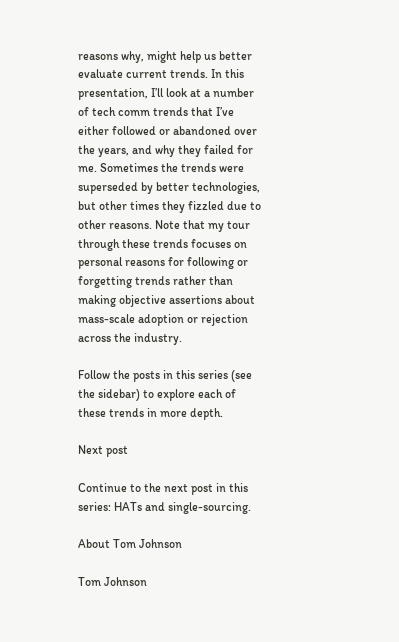reasons why, might help us better evaluate current trends. In this presentation, I’ll look at a number of tech comm trends that I’ve either followed or abandoned over the years, and why they failed for me. Sometimes the trends were superseded by better technologies, but other times they fizzled due to other reasons. Note that my tour through these trends focuses on personal reasons for following or forgetting trends rather than making objective assertions about mass-scale adoption or rejection across the industry.

Follow the posts in this series (see the sidebar) to explore each of these trends in more depth.

Next post

Continue to the next post in this series: HATs and single-sourcing.

About Tom Johnson

Tom Johnson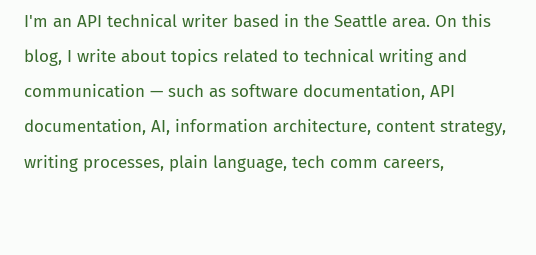I'm an API technical writer based in the Seattle area. On this blog, I write about topics related to technical writing and communication — such as software documentation, API documentation, AI, information architecture, content strategy, writing processes, plain language, tech comm careers,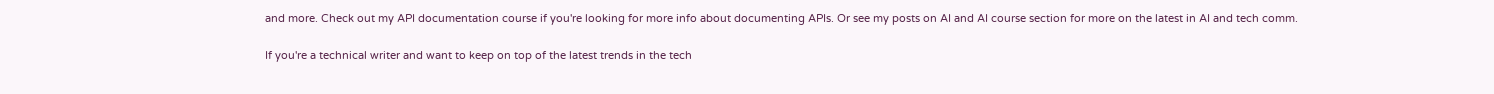and more. Check out my API documentation course if you're looking for more info about documenting APIs. Or see my posts on AI and AI course section for more on the latest in AI and tech comm.

If you're a technical writer and want to keep on top of the latest trends in the tech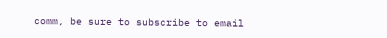comm, be sure to subscribe to email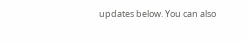updates below. You can also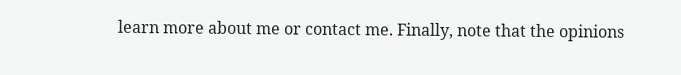learn more about me or contact me. Finally, note that the opinions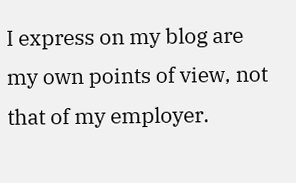I express on my blog are my own points of view, not that of my employer.